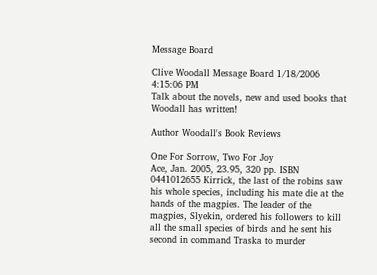Message Board

Clive Woodall Message Board 1/18/2006 4:15:06 PM
Talk about the novels, new and used books that Woodall has written!

Author Woodall's Book Reviews

One For Sorrow, Two For Joy
Ace, Jan. 2005, 23.95, 320 pp. ISBN 0441012655 Kirrick, the last of the robins saw his whole species, including his mate die at the hands of the magpies. The leader of the magpies, Slyekin, ordered his followers to kill all the small species of birds and he sent his second in command Traska to murder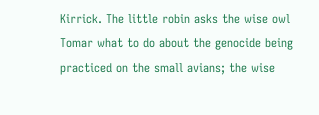Kirrick. The little robin asks the wise owl Tomar what to do about the genocide being practiced on the small avians; the wise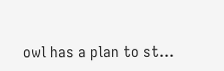owl has a plan to st...